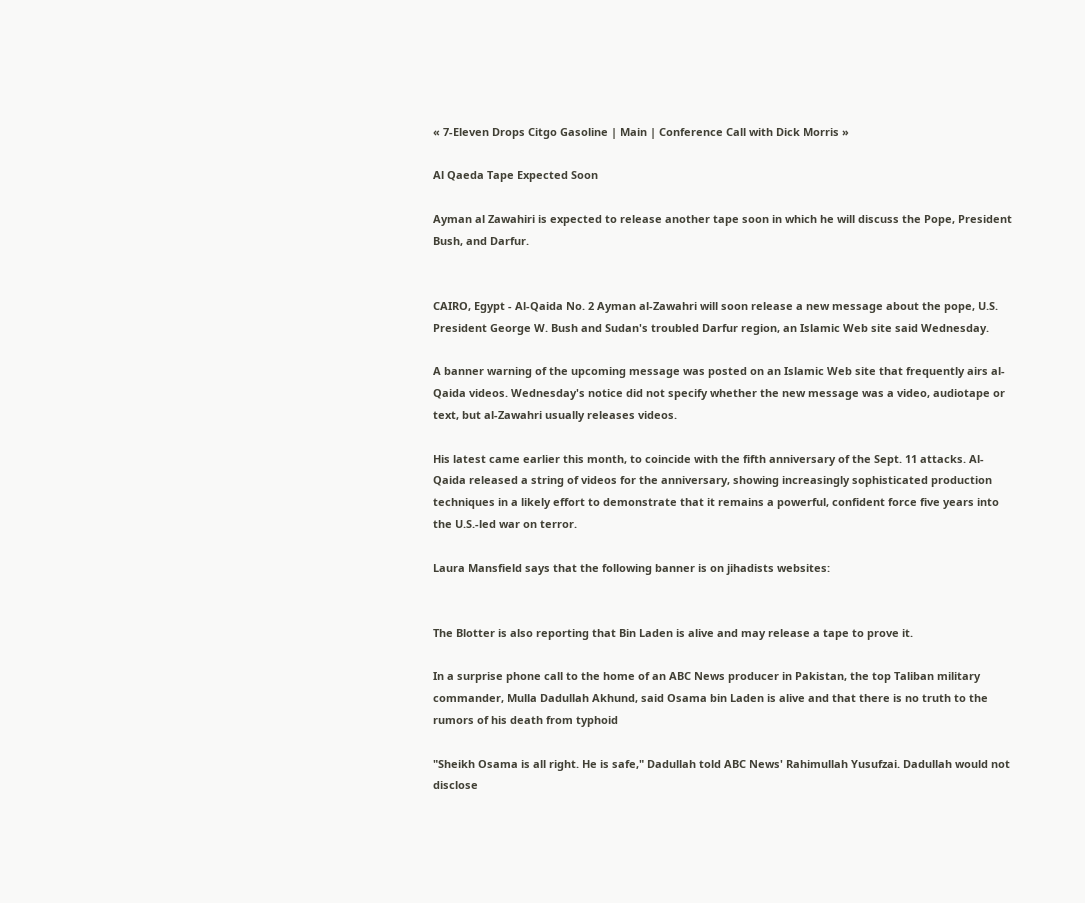« 7-Eleven Drops Citgo Gasoline | Main | Conference Call with Dick Morris »

Al Qaeda Tape Expected Soon

Ayman al Zawahiri is expected to release another tape soon in which he will discuss the Pope, President Bush, and Darfur.


CAIRO, Egypt - Al-Qaida No. 2 Ayman al-Zawahri will soon release a new message about the pope, U.S. President George W. Bush and Sudan's troubled Darfur region, an Islamic Web site said Wednesday.

A banner warning of the upcoming message was posted on an Islamic Web site that frequently airs al-Qaida videos. Wednesday's notice did not specify whether the new message was a video, audiotape or text, but al-Zawahri usually releases videos.

His latest came earlier this month, to coincide with the fifth anniversary of the Sept. 11 attacks. Al-Qaida released a string of videos for the anniversary, showing increasingly sophisticated production techniques in a likely effort to demonstrate that it remains a powerful, confident force five years into the U.S.-led war on terror.

Laura Mansfield says that the following banner is on jihadists websites:


The Blotter is also reporting that Bin Laden is alive and may release a tape to prove it.

In a surprise phone call to the home of an ABC News producer in Pakistan, the top Taliban military commander, Mulla Dadullah Akhund, said Osama bin Laden is alive and that there is no truth to the rumors of his death from typhoid

"Sheikh Osama is all right. He is safe," Dadullah told ABC News' Rahimullah Yusufzai. Dadullah would not disclose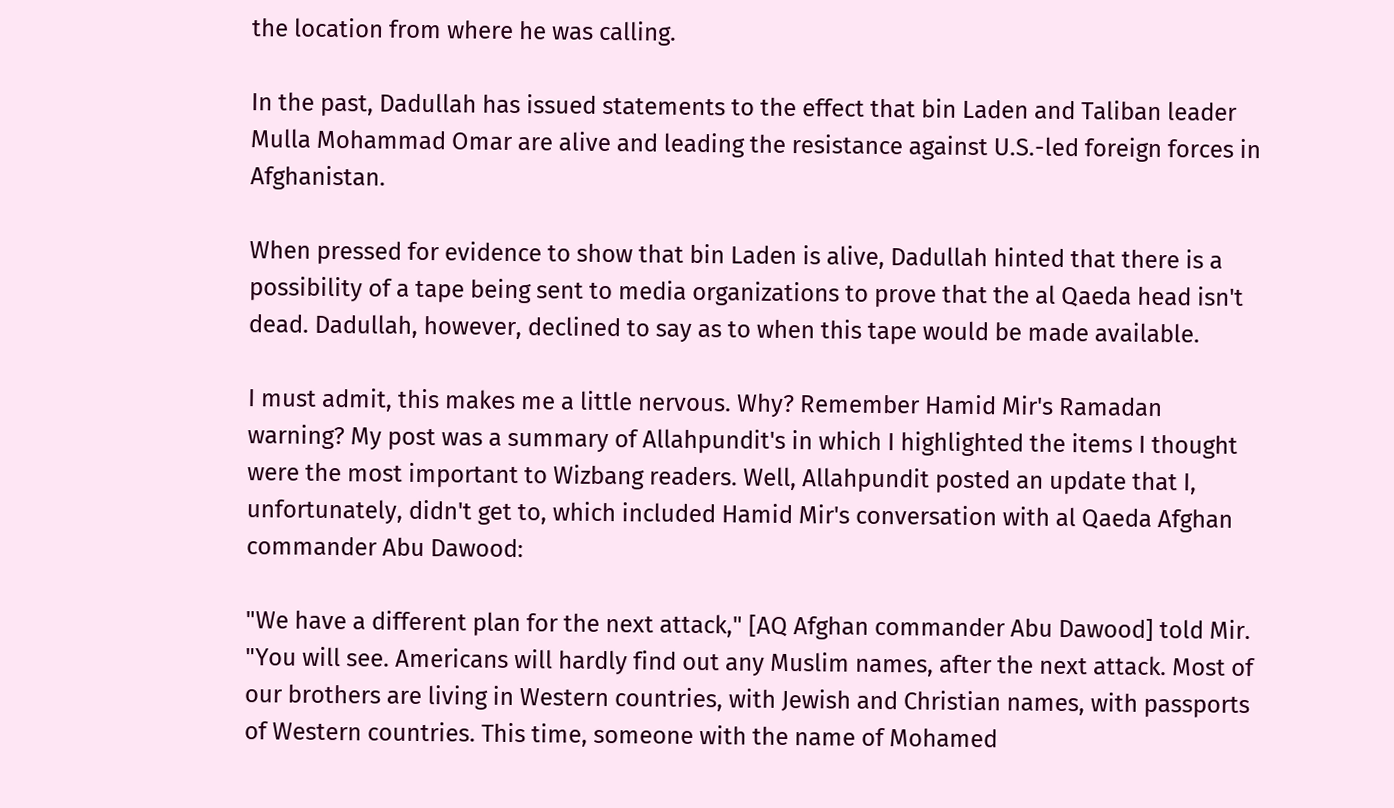the location from where he was calling.

In the past, Dadullah has issued statements to the effect that bin Laden and Taliban leader Mulla Mohammad Omar are alive and leading the resistance against U.S.-led foreign forces in Afghanistan.

When pressed for evidence to show that bin Laden is alive, Dadullah hinted that there is a possibility of a tape being sent to media organizations to prove that the al Qaeda head isn't dead. Dadullah, however, declined to say as to when this tape would be made available.

I must admit, this makes me a little nervous. Why? Remember Hamid Mir's Ramadan warning? My post was a summary of Allahpundit's in which I highlighted the items I thought were the most important to Wizbang readers. Well, Allahpundit posted an update that I, unfortunately, didn't get to, which included Hamid Mir's conversation with al Qaeda Afghan commander Abu Dawood:

"We have a different plan for the next attack," [AQ Afghan commander Abu Dawood] told Mir. "You will see. Americans will hardly find out any Muslim names, after the next attack. Most of our brothers are living in Western countries, with Jewish and Christian names, with passports of Western countries. This time, someone with the name of Mohamed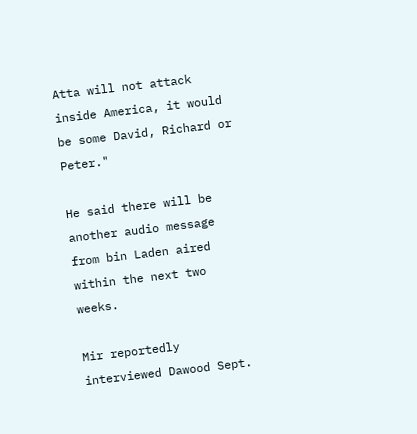Atta will not attack inside America, it would be some David, Richard or Peter."

He said there will be another audio message from bin Laden aired within the next two weeks.

Mir reportedly interviewed Dawood Sept.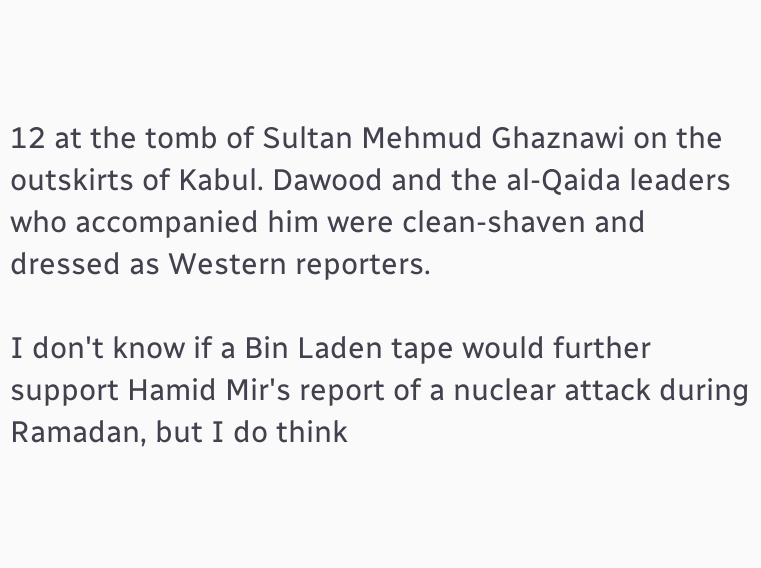12 at the tomb of Sultan Mehmud Ghaznawi on the outskirts of Kabul. Dawood and the al-Qaida leaders who accompanied him were clean-shaven and dressed as Western reporters.

I don't know if a Bin Laden tape would further support Hamid Mir's report of a nuclear attack during Ramadan, but I do think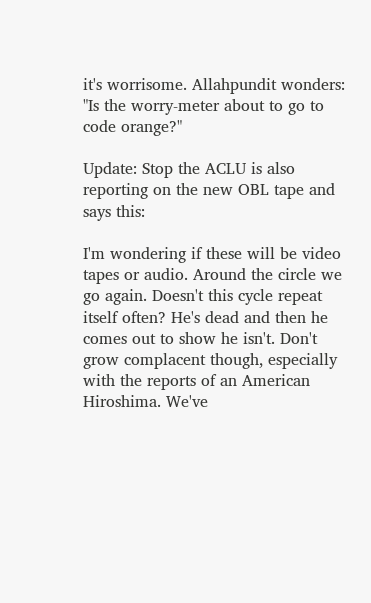it's worrisome. Allahpundit wonders: "Is the worry-meter about to go to code orange?"

Update: Stop the ACLU is also reporting on the new OBL tape and says this:

I'm wondering if these will be video tapes or audio. Around the circle we go again. Doesn't this cycle repeat itself often? He's dead and then he comes out to show he isn't. Don't grow complacent though, especially with the reports of an American Hiroshima. We've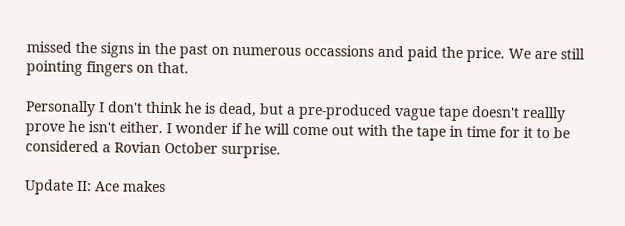missed the signs in the past on numerous occassions and paid the price. We are still pointing fingers on that.

Personally I don't think he is dead, but a pre-produced vague tape doesn't reallly prove he isn't either. I wonder if he will come out with the tape in time for it to be considered a Rovian October surprise.

Update II: Ace makes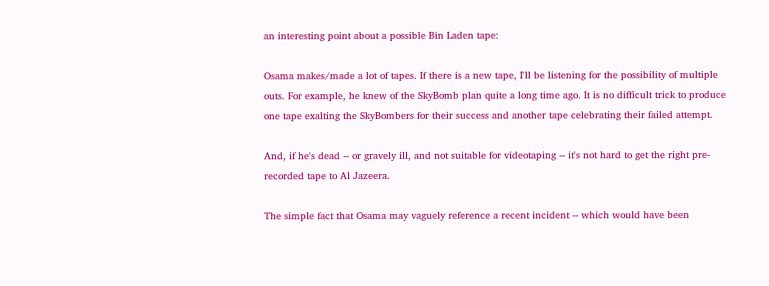an interesting point about a possible Bin Laden tape:

Osama makes/made a lot of tapes. If there is a new tape, I'll be listening for the possibility of multiple outs. For example, he knew of the SkyBomb plan quite a long time ago. It is no difficult trick to produce one tape exalting the SkyBombers for their success and another tape celebrating their failed attempt.

And, if he's dead -- or gravely ill, and not suitable for videotaping -- it's not hard to get the right pre-recorded tape to Al Jazeera.

The simple fact that Osama may vaguely reference a recent incident -- which would have been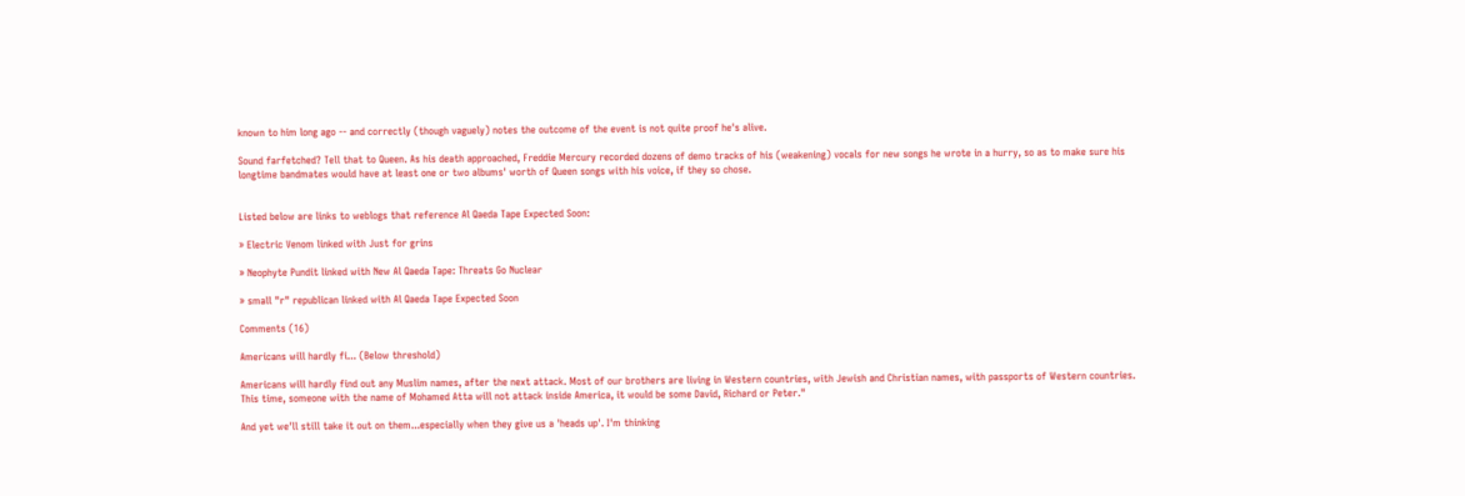known to him long ago -- and correctly (though vaguely) notes the outcome of the event is not quite proof he's alive.

Sound farfetched? Tell that to Queen. As his death approached, Freddie Mercury recorded dozens of demo tracks of his (weakening) vocals for new songs he wrote in a hurry, so as to make sure his longtime bandmates would have at least one or two albums' worth of Queen songs with his voice, if they so chose.


Listed below are links to weblogs that reference Al Qaeda Tape Expected Soon:

» Electric Venom linked with Just for grins

» Neophyte Pundit linked with New Al Qaeda Tape: Threats Go Nuclear

» small "r" republican linked with Al Qaeda Tape Expected Soon

Comments (16)

Americans will hardly fi... (Below threshold)

Americans will hardly find out any Muslim names, after the next attack. Most of our brothers are living in Western countries, with Jewish and Christian names, with passports of Western countries. This time, someone with the name of Mohamed Atta will not attack inside America, it would be some David, Richard or Peter."

And yet we'll still take it out on them...especially when they give us a 'heads up'. I'm thinking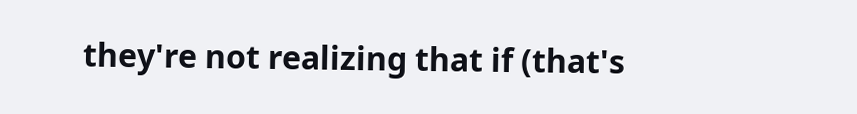they're not realizing that if (that's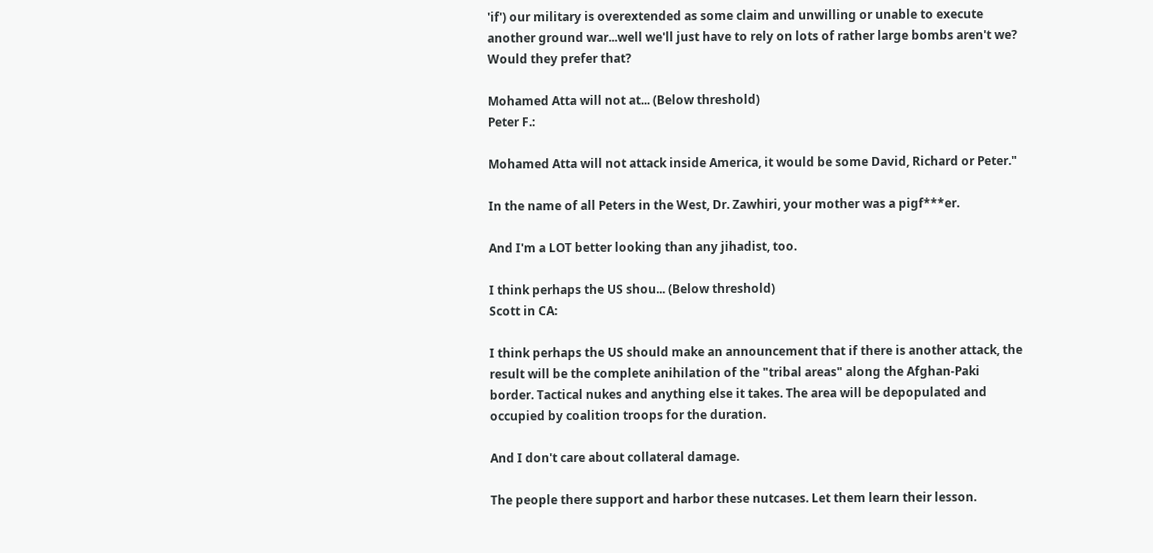'if') our military is overextended as some claim and unwilling or unable to execute another ground war...well we'll just have to rely on lots of rather large bombs aren't we? Would they prefer that?

Mohamed Atta will not at... (Below threshold)
Peter F.:

Mohamed Atta will not attack inside America, it would be some David, Richard or Peter."

In the name of all Peters in the West, Dr. Zawhiri, your mother was a pigf***er.

And I'm a LOT better looking than any jihadist, too.

I think perhaps the US shou... (Below threshold)
Scott in CA:

I think perhaps the US should make an announcement that if there is another attack, the result will be the complete anihilation of the "tribal areas" along the Afghan-Paki border. Tactical nukes and anything else it takes. The area will be depopulated and occupied by coalition troops for the duration.

And I don't care about collateral damage.

The people there support and harbor these nutcases. Let them learn their lesson.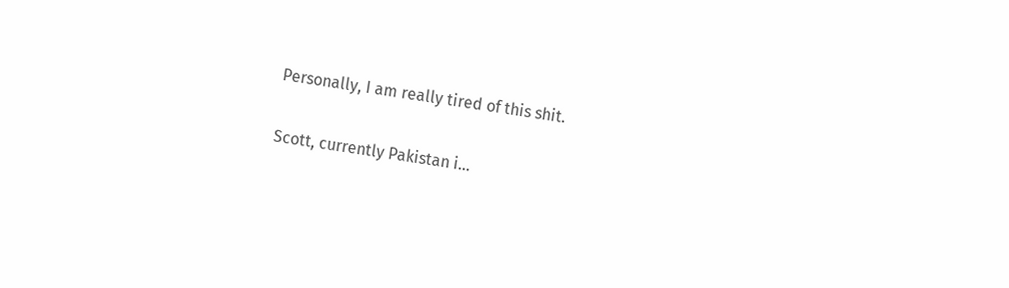Personally, I am really tired of this shit.

Scott, currently Pakistan i...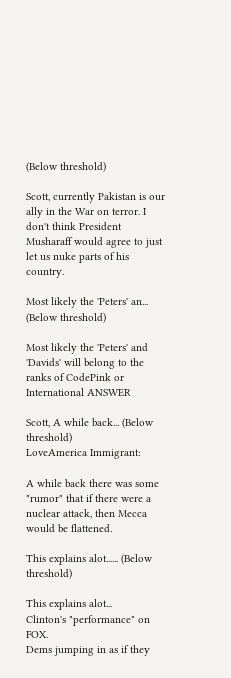(Below threshold)

Scott, currently Pakistan is our ally in the War on terror. I don't think President Musharaff would agree to just let us nuke parts of his country.

Most likely the 'Peters' an... (Below threshold)

Most likely the 'Peters' and 'Davids' will belong to the ranks of CodePink or International ANSWER

Scott, A while back... (Below threshold)
LoveAmerica Immigrant:

A while back there was some "rumor" that if there were a nuclear attack, then Mecca would be flattened.

This explains alot...... (Below threshold)

This explains alot...
Clinton's "performance" on FOX.
Dems jumping in as if they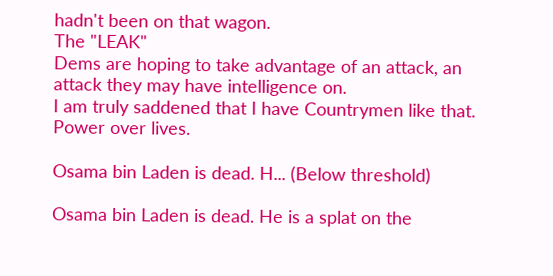hadn't been on that wagon.
The "LEAK"
Dems are hoping to take advantage of an attack, an attack they may have intelligence on.
I am truly saddened that I have Countrymen like that. Power over lives.

Osama bin Laden is dead. H... (Below threshold)

Osama bin Laden is dead. He is a splat on the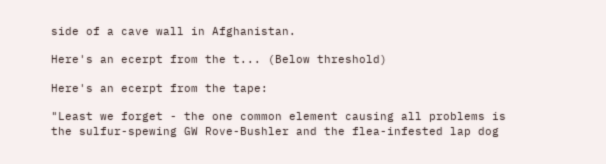side of a cave wall in Afghanistan.

Here's an ecerpt from the t... (Below threshold)

Here's an ecerpt from the tape:

"Least we forget - the one common element causing all problems is the sulfur-spewing GW Rove-Bushler and the flea-infested lap dog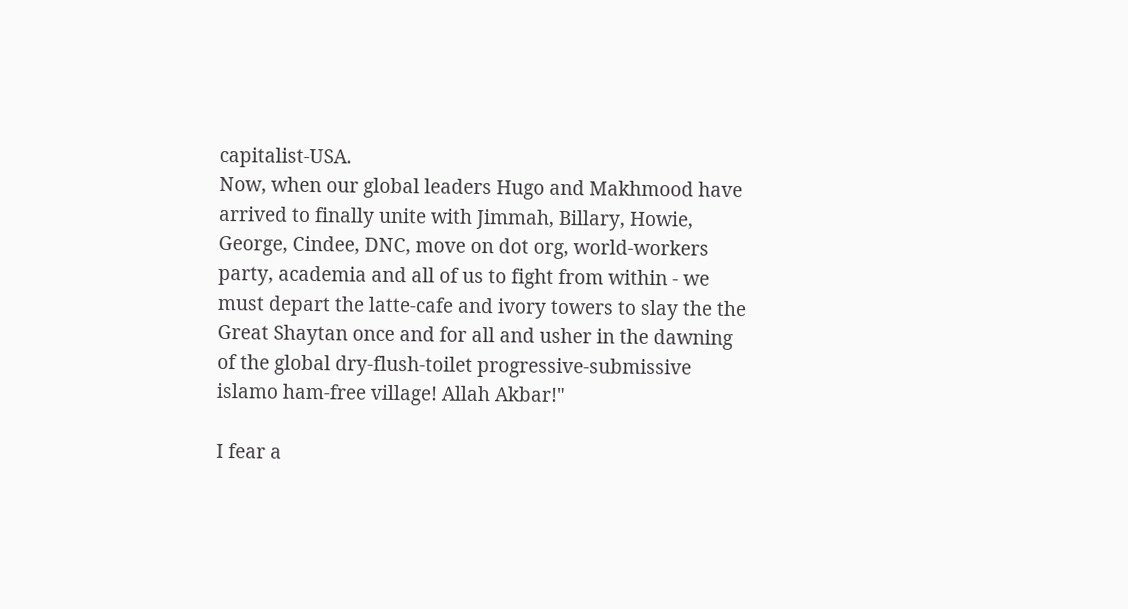capitalist-USA.
Now, when our global leaders Hugo and Makhmood have arrived to finally unite with Jimmah, Billary, Howie, George, Cindee, DNC, move on dot org, world-workers party, academia and all of us to fight from within - we must depart the latte-cafe and ivory towers to slay the the Great Shaytan once and for all and usher in the dawning of the global dry-flush-toilet progressive-submissive islamo ham-free village! Allah Akbar!"

I fear a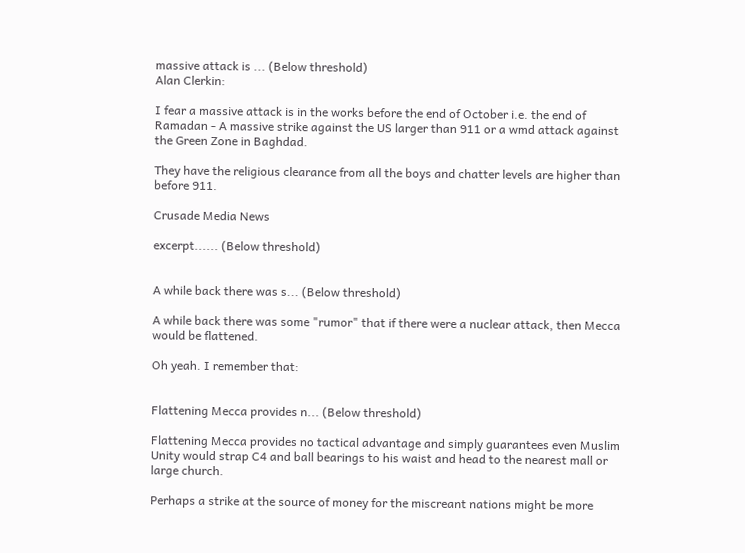massive attack is ... (Below threshold)
Alan Clerkin:

I fear a massive attack is in the works before the end of October i.e. the end of Ramadan - A massive strike against the US larger than 911 or a wmd attack against the Green Zone in Baghdad.

They have the religious clearance from all the boys and chatter levels are higher than before 911.

Crusade Media News

excerpt...... (Below threshold)


A while back there was s... (Below threshold)

A while back there was some "rumor" that if there were a nuclear attack, then Mecca would be flattened.

Oh yeah. I remember that:


Flattening Mecca provides n... (Below threshold)

Flattening Mecca provides no tactical advantage and simply guarantees even Muslim Unity would strap C4 and ball bearings to his waist and head to the nearest mall or large church.

Perhaps a strike at the source of money for the miscreant nations might be more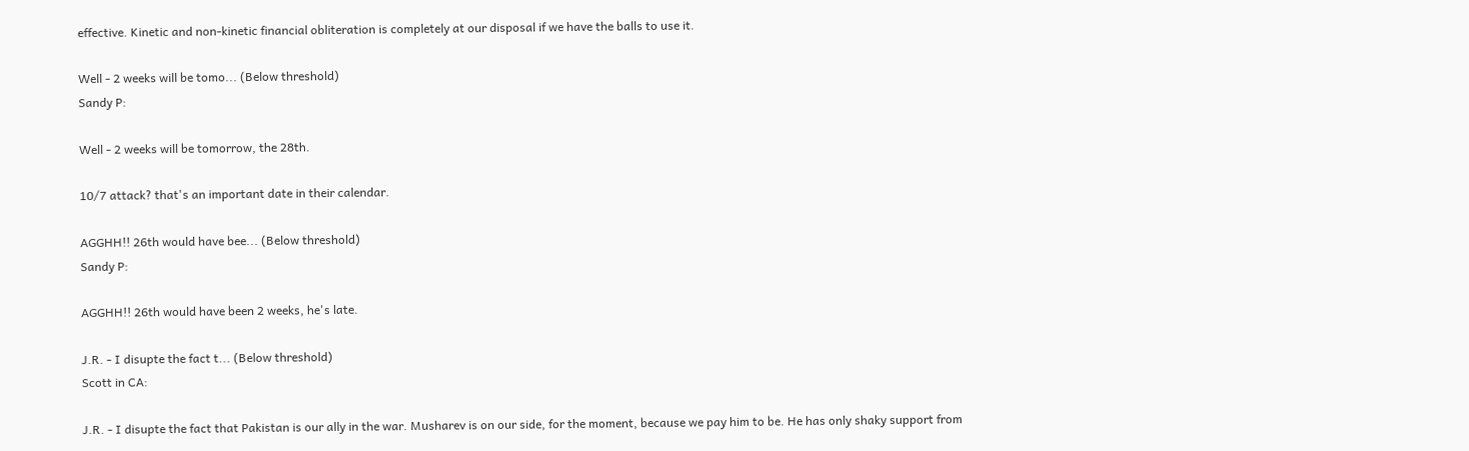effective. Kinetic and non-kinetic financial obliteration is completely at our disposal if we have the balls to use it.

Well - 2 weeks will be tomo... (Below threshold)
Sandy P:

Well - 2 weeks will be tomorrow, the 28th.

10/7 attack? that's an important date in their calendar.

AGGHH!! 26th would have bee... (Below threshold)
Sandy P:

AGGHH!! 26th would have been 2 weeks, he's late.

J.R. - I disupte the fact t... (Below threshold)
Scott in CA:

J.R. - I disupte the fact that Pakistan is our ally in the war. Musharev is on our side, for the moment, because we pay him to be. He has only shaky support from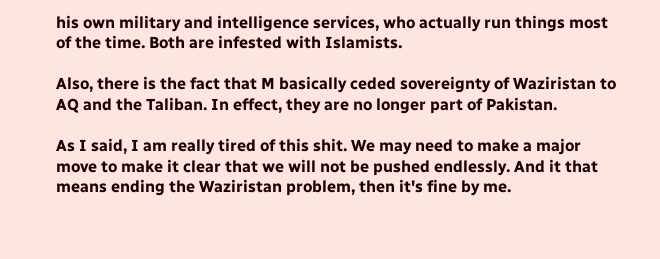his own military and intelligence services, who actually run things most of the time. Both are infested with Islamists.

Also, there is the fact that M basically ceded sovereignty of Waziristan to AQ and the Taliban. In effect, they are no longer part of Pakistan.

As I said, I am really tired of this shit. We may need to make a major move to make it clear that we will not be pushed endlessly. And it that means ending the Waziristan problem, then it's fine by me.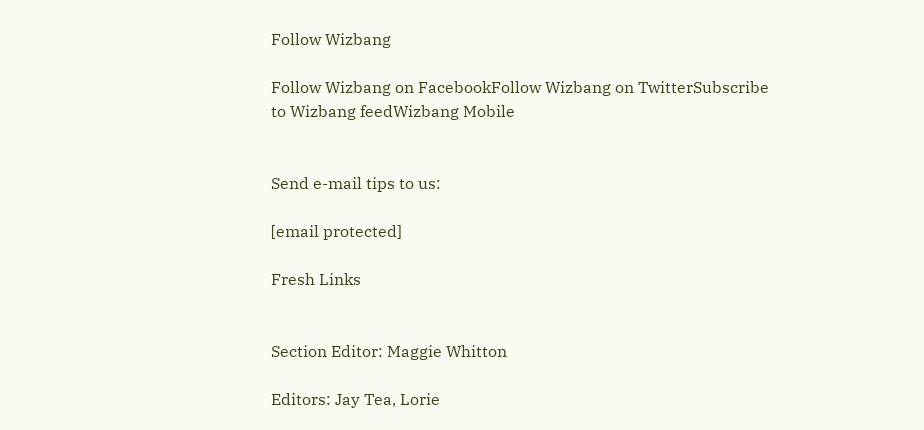Follow Wizbang

Follow Wizbang on FacebookFollow Wizbang on TwitterSubscribe to Wizbang feedWizbang Mobile


Send e-mail tips to us:

[email protected]

Fresh Links


Section Editor: Maggie Whitton

Editors: Jay Tea, Lorie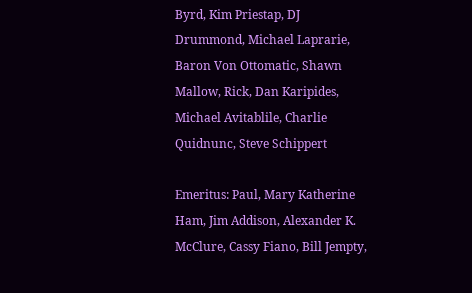Byrd, Kim Priestap, DJ Drummond, Michael Laprarie, Baron Von Ottomatic, Shawn Mallow, Rick, Dan Karipides, Michael Avitablile, Charlie Quidnunc, Steve Schippert

Emeritus: Paul, Mary Katherine Ham, Jim Addison, Alexander K. McClure, Cassy Fiano, Bill Jempty,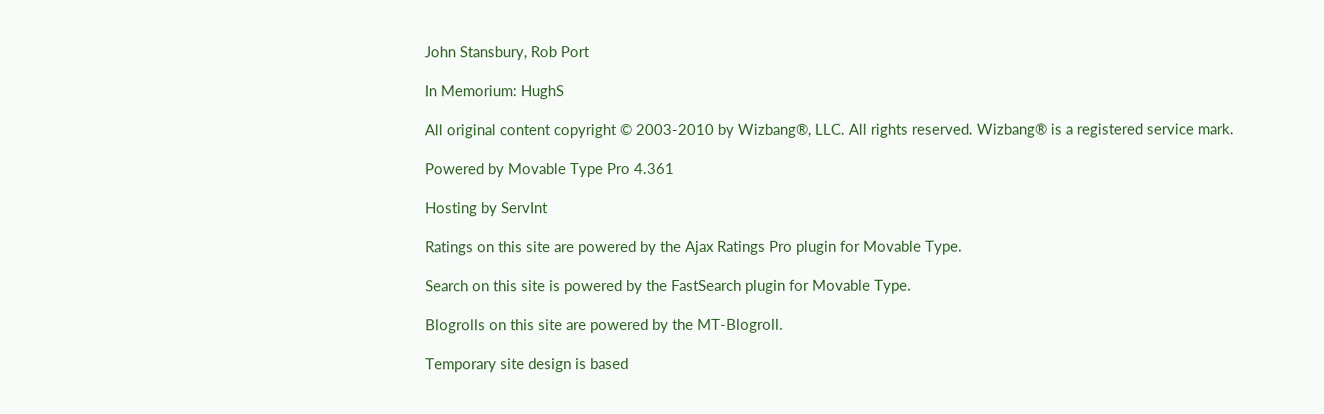John Stansbury, Rob Port

In Memorium: HughS

All original content copyright © 2003-2010 by Wizbang®, LLC. All rights reserved. Wizbang® is a registered service mark.

Powered by Movable Type Pro 4.361

Hosting by ServInt

Ratings on this site are powered by the Ajax Ratings Pro plugin for Movable Type.

Search on this site is powered by the FastSearch plugin for Movable Type.

Blogrolls on this site are powered by the MT-Blogroll.

Temporary site design is based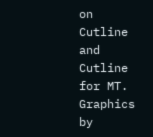on Cutline and Cutline for MT. Graphics by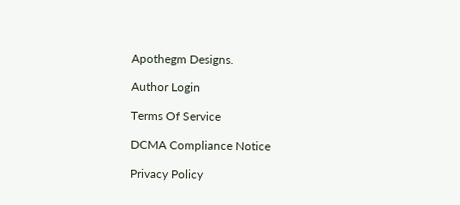Apothegm Designs.

Author Login

Terms Of Service

DCMA Compliance Notice

Privacy Policy